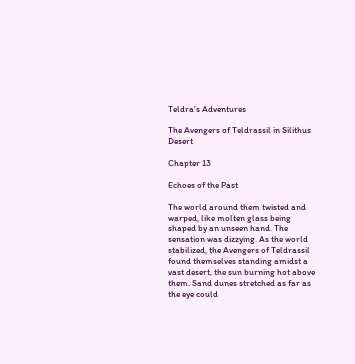Teldra's Adventures

The Avengers of Teldrassil in Silithus Desert

Chapter 13

Echoes of the Past

The world around them twisted and warped, like molten glass being shaped by an unseen hand. The sensation was dizzying. As the world stabilized, the Avengers of Teldrassil found themselves standing amidst a vast desert, the sun burning hot above them. Sand dunes stretched as far as the eye could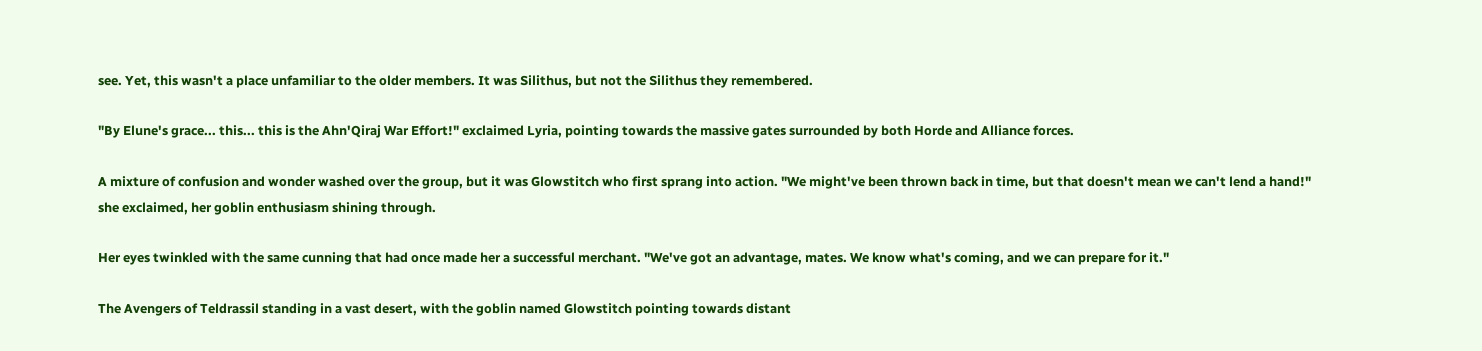see. Yet, this wasn't a place unfamiliar to the older members. It was Silithus, but not the Silithus they remembered.

"By Elune's grace... this... this is the Ahn'Qiraj War Effort!" exclaimed Lyria, pointing towards the massive gates surrounded by both Horde and Alliance forces.

A mixture of confusion and wonder washed over the group, but it was Glowstitch who first sprang into action. "We might've been thrown back in time, but that doesn't mean we can't lend a hand!" she exclaimed, her goblin enthusiasm shining through.

Her eyes twinkled with the same cunning that had once made her a successful merchant. "We've got an advantage, mates. We know what's coming, and we can prepare for it."

The Avengers of Teldrassil standing in a vast desert, with the goblin named Glowstitch pointing towards distant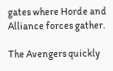gates where Horde and Alliance forces gather.

The Avengers quickly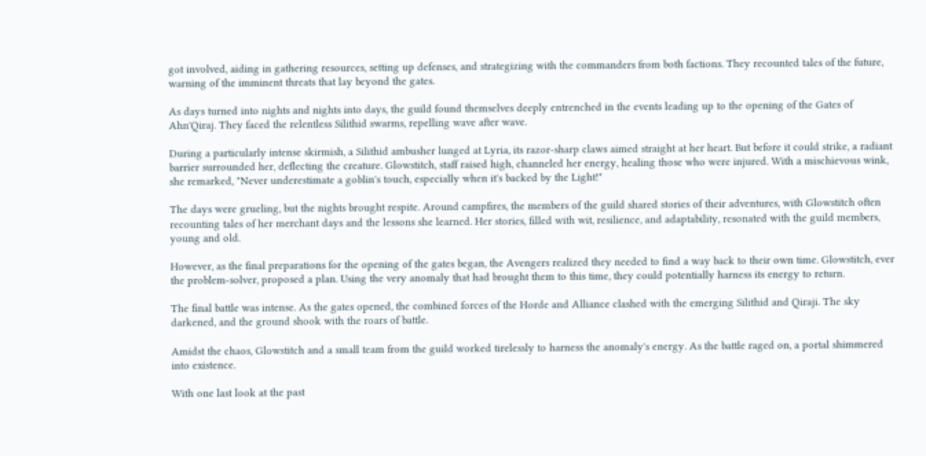got involved, aiding in gathering resources, setting up defenses, and strategizing with the commanders from both factions. They recounted tales of the future, warning of the imminent threats that lay beyond the gates.

As days turned into nights and nights into days, the guild found themselves deeply entrenched in the events leading up to the opening of the Gates of Ahn'Qiraj. They faced the relentless Silithid swarms, repelling wave after wave.

During a particularly intense skirmish, a Silithid ambusher lunged at Lyria, its razor-sharp claws aimed straight at her heart. But before it could strike, a radiant barrier surrounded her, deflecting the creature. Glowstitch, staff raised high, channeled her energy, healing those who were injured. With a mischievous wink, she remarked, "Never underestimate a goblin's touch, especially when it's backed by the Light!"

The days were grueling, but the nights brought respite. Around campfires, the members of the guild shared stories of their adventures, with Glowstitch often recounting tales of her merchant days and the lessons she learned. Her stories, filled with wit, resilience, and adaptability, resonated with the guild members, young and old.

However, as the final preparations for the opening of the gates began, the Avengers realized they needed to find a way back to their own time. Glowstitch, ever the problem-solver, proposed a plan. Using the very anomaly that had brought them to this time, they could potentially harness its energy to return.

The final battle was intense. As the gates opened, the combined forces of the Horde and Alliance clashed with the emerging Silithid and Qiraji. The sky darkened, and the ground shook with the roars of battle.

Amidst the chaos, Glowstitch and a small team from the guild worked tirelessly to harness the anomaly's energy. As the battle raged on, a portal shimmered into existence.

With one last look at the past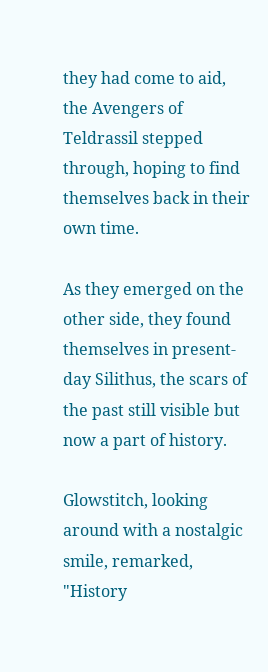they had come to aid, the Avengers of Teldrassil stepped through, hoping to find themselves back in their own time.

As they emerged on the other side, they found themselves in present-day Silithus, the scars of the past still visible but now a part of history.

Glowstitch, looking around with a nostalgic smile, remarked, "History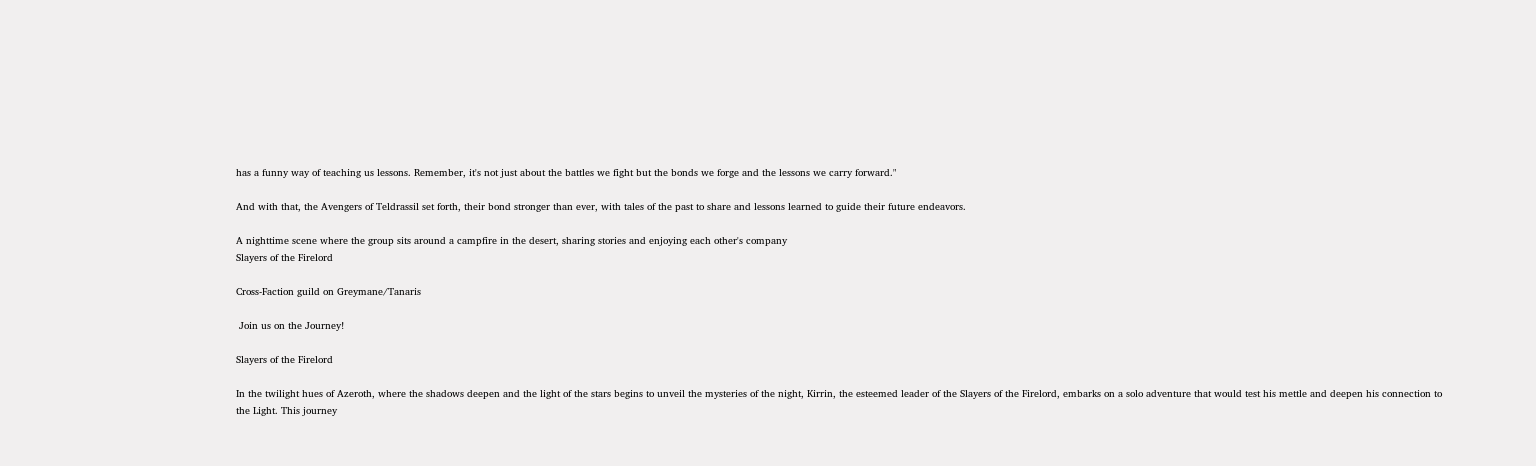has a funny way of teaching us lessons. Remember, it's not just about the battles we fight but the bonds we forge and the lessons we carry forward."

And with that, the Avengers of Teldrassil set forth, their bond stronger than ever, with tales of the past to share and lessons learned to guide their future endeavors.

A nighttime scene where the group sits around a campfire in the desert, sharing stories and enjoying each other's company
Slayers of the Firelord

Cross-Faction guild on Greymane/Tanaris

 Join us on the Journey!

Slayers of the Firelord

In the twilight hues of Azeroth, where the shadows deepen and the light of the stars begins to unveil the mysteries of the night, Kirrin, the esteemed leader of the Slayers of the Firelord, embarks on a solo adventure that would test his mettle and deepen his connection to the Light. This journey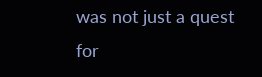was not just a quest for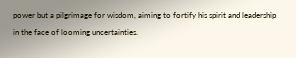power but a pilgrimage for wisdom, aiming to fortify his spirit and leadership in the face of looming uncertainties.